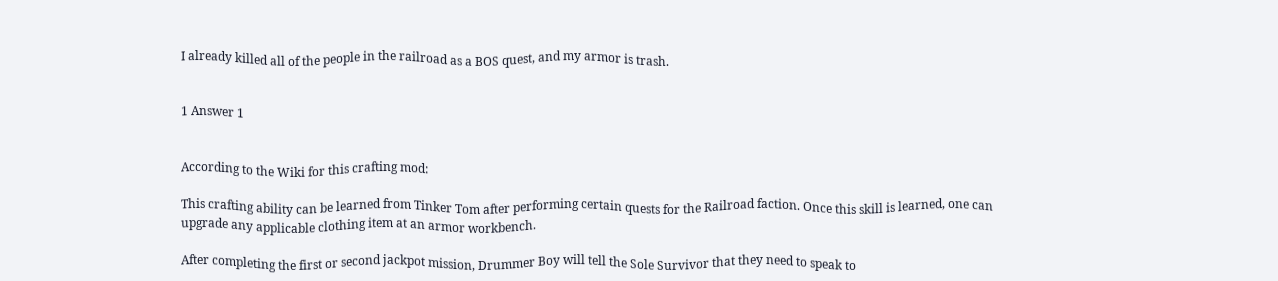I already killed all of the people in the railroad as a BOS quest, and my armor is trash.


1 Answer 1


According to the Wiki for this crafting mod:

This crafting ability can be learned from Tinker Tom after performing certain quests for the Railroad faction. Once this skill is learned, one can upgrade any applicable clothing item at an armor workbench.

After completing the first or second jackpot mission, Drummer Boy will tell the Sole Survivor that they need to speak to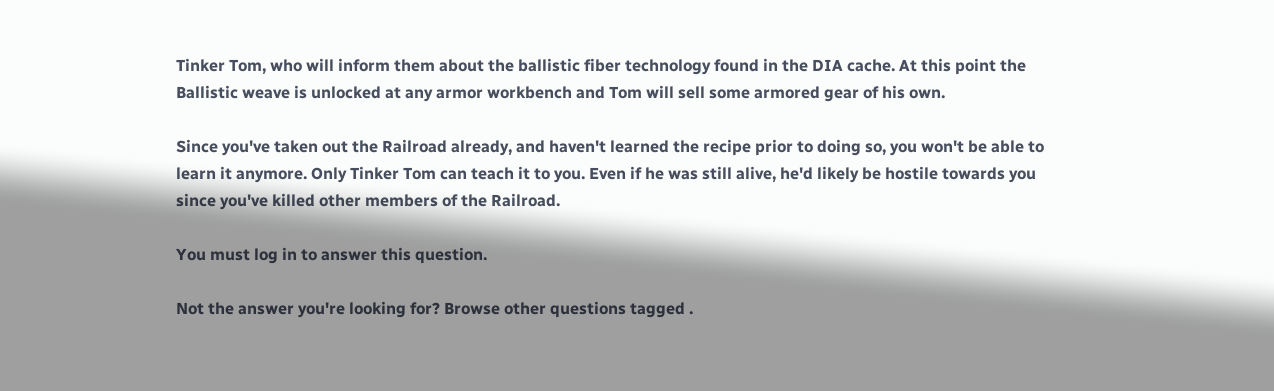Tinker Tom, who will inform them about the ballistic fiber technology found in the DIA cache. At this point the Ballistic weave is unlocked at any armor workbench and Tom will sell some armored gear of his own.

Since you've taken out the Railroad already, and haven't learned the recipe prior to doing so, you won't be able to learn it anymore. Only Tinker Tom can teach it to you. Even if he was still alive, he'd likely be hostile towards you since you've killed other members of the Railroad.

You must log in to answer this question.

Not the answer you're looking for? Browse other questions tagged .